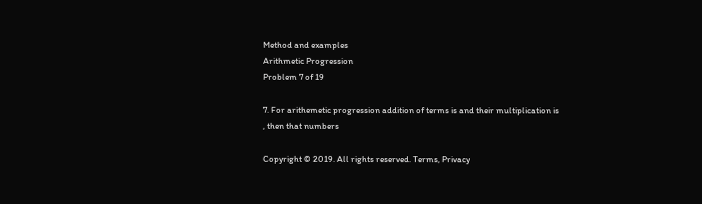Method and examples
Arithmetic Progression
Problem 7 of 19

7. For arithemetic progression addition of terms is and their multiplication is , then that numbers

Copyright © 2019. All rights reserved. Terms, Privacy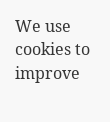We use cookies to improve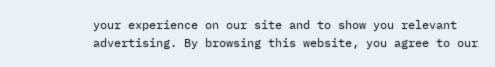your experience on our site and to show you relevant advertising. By browsing this website, you agree to our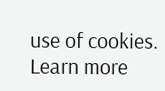use of cookies. Learn more